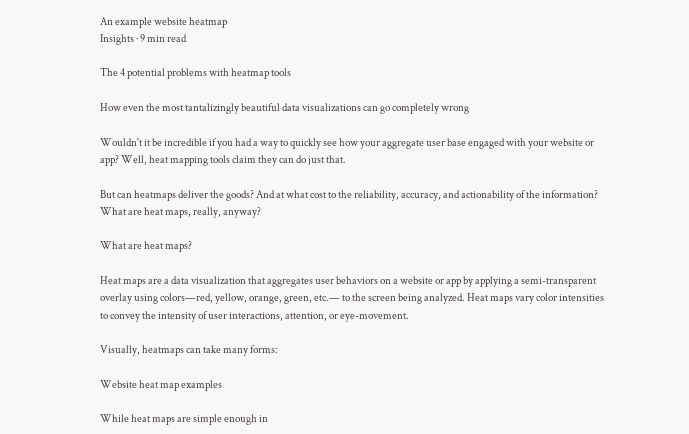An example website heatmap
Insights · 9 min read

The 4 potential problems with heatmap tools

How even the most tantalizingly beautiful data visualizations can go completely wrong

Wouldn't it be incredible if you had a way to quickly see how your aggregate user base engaged with your website or app? Well, heat mapping tools claim they can do just that.

But can heatmaps deliver the goods? And at what cost to the reliability, accuracy, and actionability of the information? What are heat maps, really, anyway?

What are heat maps?

Heat maps are a data visualization that aggregates user behaviors on a website or app by applying a semi-transparent overlay using colors—red, yellow, orange, green, etc.— to the screen being analyzed. Heat maps vary color intensities to convey the intensity of user interactions, attention, or eye-movement.

Visually, heatmaps can take many forms:

Website heat map examples

While heat maps are simple enough in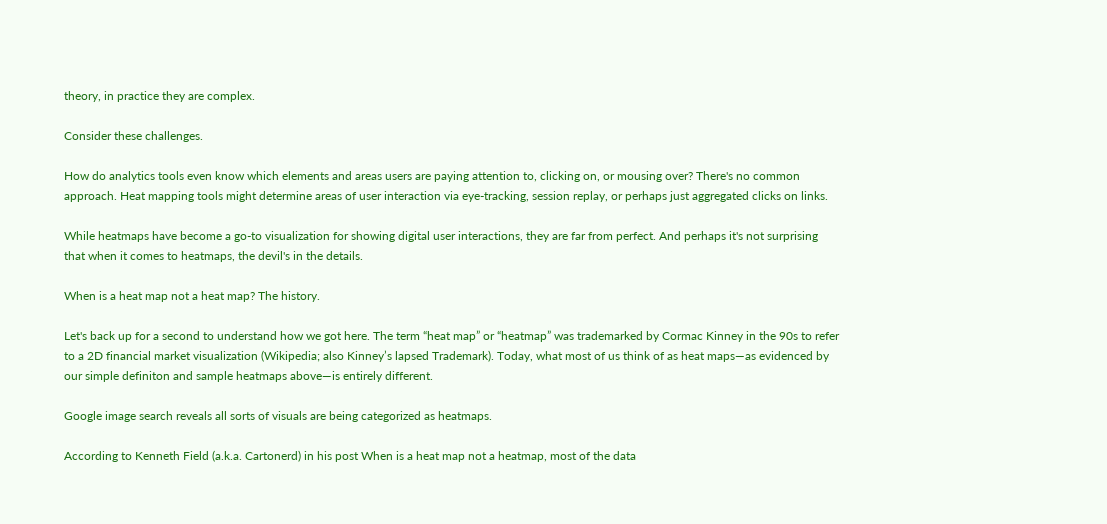theory, in practice they are complex.

Consider these challenges.

How do analytics tools even know which elements and areas users are paying attention to, clicking on, or mousing over? There's no common approach. Heat mapping tools might determine areas of user interaction via eye-tracking, session replay, or perhaps just aggregated clicks on links.

While heatmaps have become a go-to visualization for showing digital user interactions, they are far from perfect. And perhaps it's not surprising that when it comes to heatmaps, the devil's in the details.

When is a heat map not a heat map? The history.

Let's back up for a second to understand how we got here. The term “heat map” or “heatmap” was trademarked by Cormac Kinney in the 90s to refer to a 2D financial market visualization (Wikipedia; also Kinney’s lapsed Trademark). Today, what most of us think of as heat maps—as evidenced by our simple definiton and sample heatmaps above—is entirely different.

Google image search reveals all sorts of visuals are being categorized as heatmaps.

According to Kenneth Field (a.k.a. Cartonerd) in his post When is a heat map not a heatmap, most of the data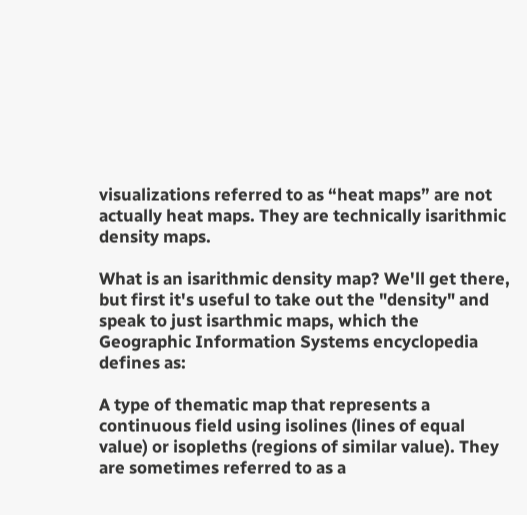visualizations referred to as “heat maps” are not actually heat maps. They are technically isarithmic density maps.

What is an isarithmic density map? We'll get there, but first it's useful to take out the "density" and speak to just isarthmic maps, which the Geographic Information Systems encyclopedia defines as:

A type of thematic map that represents a continuous field using isolines (lines of equal value) or isopleths (regions of similar value). They are sometimes referred to as a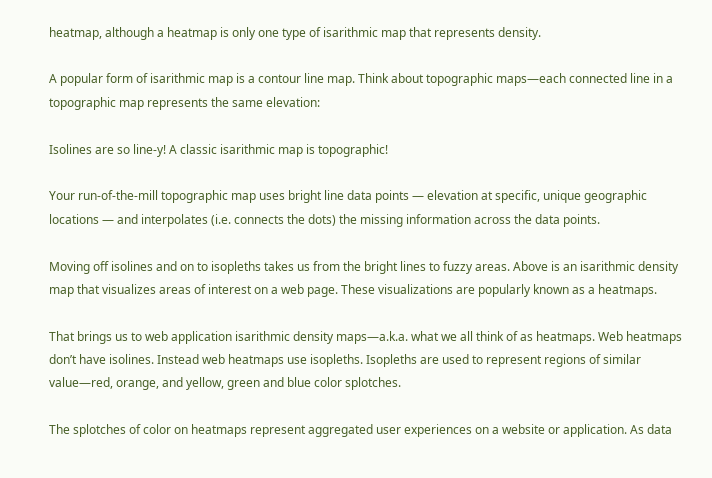heatmap, although a heatmap is only one type of isarithmic map that represents density.

A popular form of isarithmic map is a contour line map. Think about topographic maps—each connected line in a topographic map represents the same elevation:

Isolines are so line-y! A classic isarithmic map is topographic!

Your run-of-the-mill topographic map uses bright line data points — elevation at specific, unique geographic locations — and interpolates (i.e. connects the dots) the missing information across the data points.

Moving off isolines and on to isopleths takes us from the bright lines to fuzzy areas. Above is an isarithmic density map that visualizes areas of interest on a web page. These visualizations are popularly known as a heatmaps.

That brings us to web application isarithmic density maps—a.k.a. what we all think of as heatmaps. Web heatmaps don’t have isolines. Instead web heatmaps use isopleths. Isopleths are used to represent regions of similar value—red, orange, and yellow, green and blue color splotches.

The splotches of color on heatmaps represent aggregated user experiences on a website or application. As data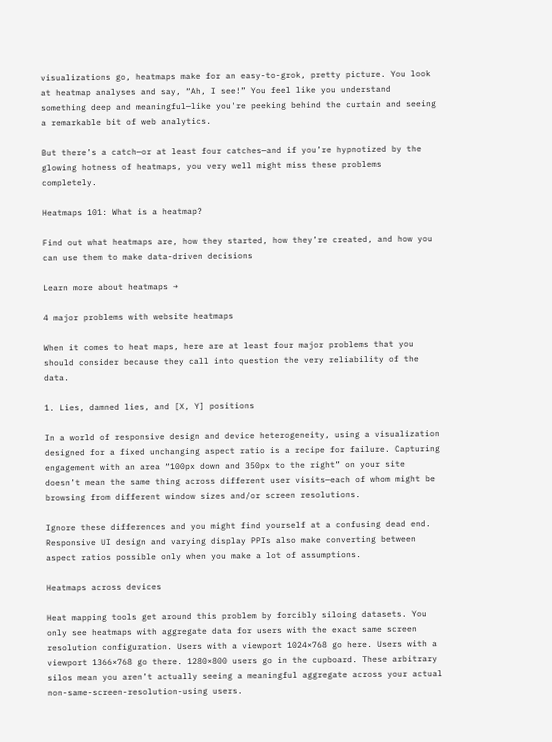visualizations go, heatmaps make for an easy-to-grok, pretty picture. You look at heatmap analyses and say, “Ah, I see!” You feel like you understand something deep and meaningful—like you're peeking behind the curtain and seeing a remarkable bit of web analytics.

But there’s a catch—or at least four catches—and if you’re hypnotized by the glowing hotness of heatmaps, you very well might miss these problems completely.

Heatmaps 101: What is a heatmap?

Find out what heatmaps are, how they started, how they’re created, and how you can use them to make data-driven decisions

Learn more about heatmaps →

4 major problems with website heatmaps

When it comes to heat maps, here are at least four major problems that you should consider because they call into question the very reliability of the data.

1. Lies, damned lies, and [X, Y] positions

In a world of responsive design and device heterogeneity, using a visualization designed for a fixed unchanging aspect ratio is a recipe for failure. Capturing engagement with an area “100px down and 350px to the right” on your site doesn’t mean the same thing across different user visits—each of whom might be browsing from different window sizes and/or screen resolutions.

Ignore these differences and you might find yourself at a confusing dead end. Responsive UI design and varying display PPIs also make converting between aspect ratios possible only when you make a lot of assumptions.

Heatmaps across devices

Heat mapping tools get around this problem by forcibly siloing datasets. You only see heatmaps with aggregate data for users with the exact same screen resolution configuration. Users with a viewport 1024×768 go here. Users with a viewport 1366×768 go there. 1280×800 users go in the cupboard. These arbitrary silos mean you aren’t actually seeing a meaningful aggregate across your actual non-same-screen-resolution-using users.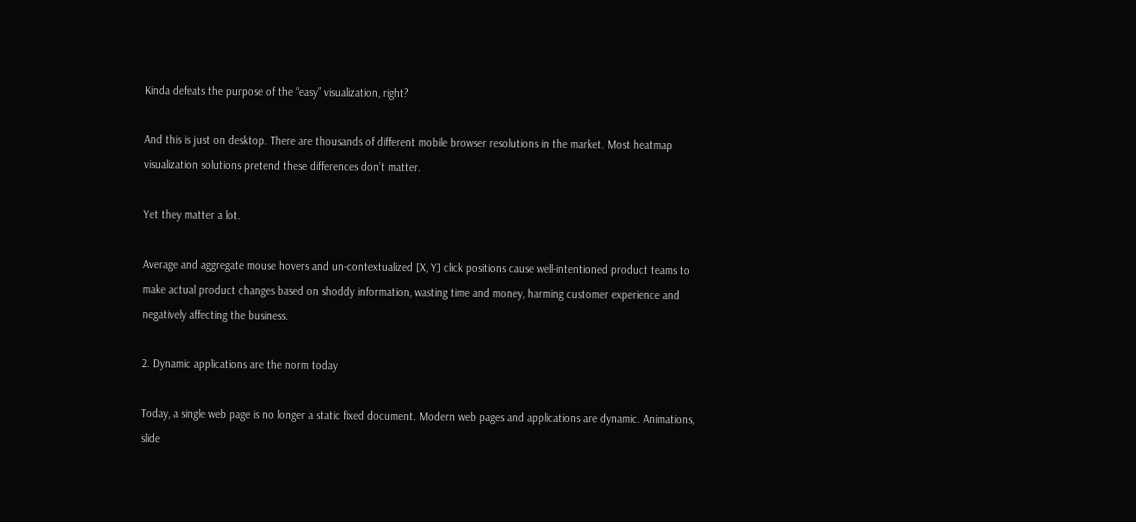Kinda defeats the purpose of the “easy” visualization, right?

And this is just on desktop. There are thousands of different mobile browser resolutions in the market. Most heatmap visualization solutions pretend these differences don’t matter.

Yet they matter a lot.

Average and aggregate mouse hovers and un-contextualized [X, Y] click positions cause well-intentioned product teams to make actual product changes based on shoddy information, wasting time and money, harming customer experience and negatively affecting the business.

2. Dynamic applications are the norm today

Today, a single web page is no longer a static fixed document. Modern web pages and applications are dynamic. Animations, slide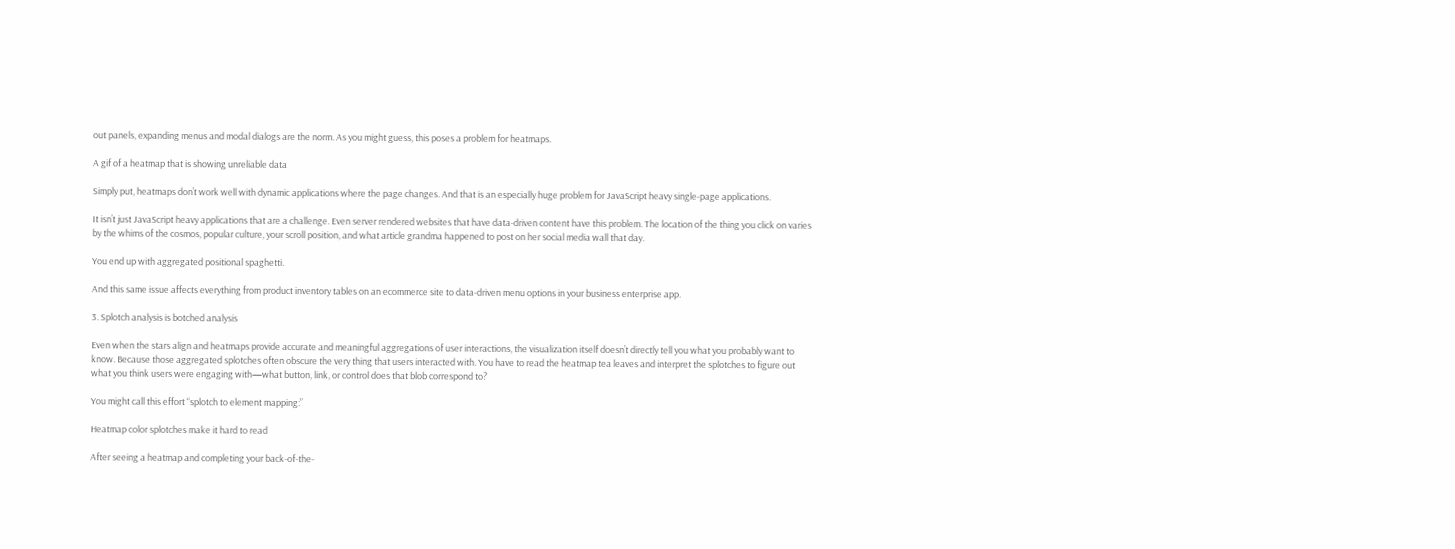out panels, expanding menus and modal dialogs are the norm. As you might guess, this poses a problem for heatmaps.

A gif of a heatmap that is showing unreliable data

Simply put, heatmaps don’t work well with dynamic applications where the page changes. And that is an especially huge problem for JavaScript heavy single-page applications.

It isn’t just JavaScript heavy applications that are a challenge. Even server rendered websites that have data-driven content have this problem. The location of the thing you click on varies by the whims of the cosmos, popular culture, your scroll position, and what article grandma happened to post on her social media wall that day.

You end up with aggregated positional spaghetti.

And this same issue affects everything from product inventory tables on an ecommerce site to data-driven menu options in your business enterprise app.

3. Splotch analysis is botched analysis

Even when the stars align and heatmaps provide accurate and meaningful aggregations of user interactions, the visualization itself doesn’t directly tell you what you probably want to know. Because those aggregated splotches often obscure the very thing that users interacted with. You have to read the heatmap tea leaves and interpret the splotches to figure out what you think users were engaging with—what button, link, or control does that blob correspond to?

You might call this effort “splotch to element mapping:”

Heatmap color splotches make it hard to read

After seeing a heatmap and completing your back-of-the-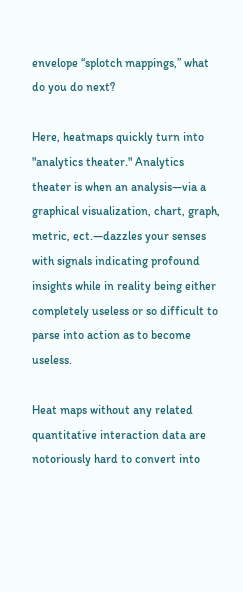envelope “splotch mappings,” what do you do next?

Here, heatmaps quickly turn into "analytics theater." Analytics theater is when an analysis—via a graphical visualization, chart, graph, metric, ect.—dazzles your senses with signals indicating profound insights while in reality being either completely useless or so difficult to parse into action as to become useless.

Heat maps without any related quantitative interaction data are notoriously hard to convert into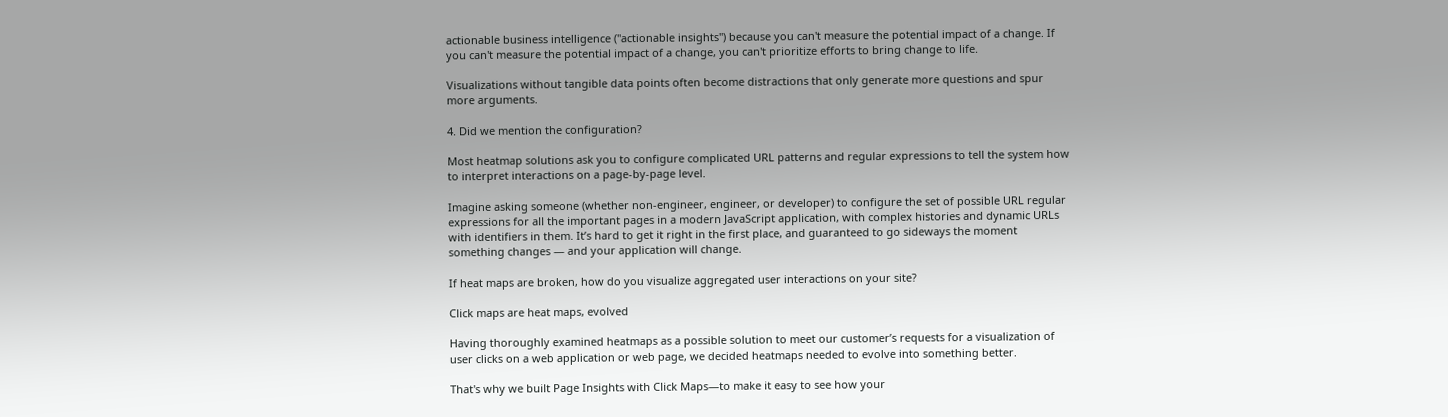actionable business intelligence ("actionable insights") because you can't measure the potential impact of a change. If you can't measure the potential impact of a change, you can't prioritize efforts to bring change to life.

Visualizations without tangible data points often become distractions that only generate more questions and spur more arguments.

4. Did we mention the configuration?

Most heatmap solutions ask you to configure complicated URL patterns and regular expressions to tell the system how to interpret interactions on a page-by-page level.

Imagine asking someone (whether non-engineer, engineer, or developer) to configure the set of possible URL regular expressions for all the important pages in a modern JavaScript application, with complex histories and dynamic URLs with identifiers in them. It’s hard to get it right in the first place, and guaranteed to go sideways the moment something changes — and your application will change.

If heat maps are broken, how do you visualize aggregated user interactions on your site?

Click maps are heat maps, evolved

Having thoroughly examined heatmaps as a possible solution to meet our customer’s requests for a visualization of user clicks on a web application or web page, we decided heatmaps needed to evolve into something better.

That's why we built Page Insights with Click Maps—to make it easy to see how your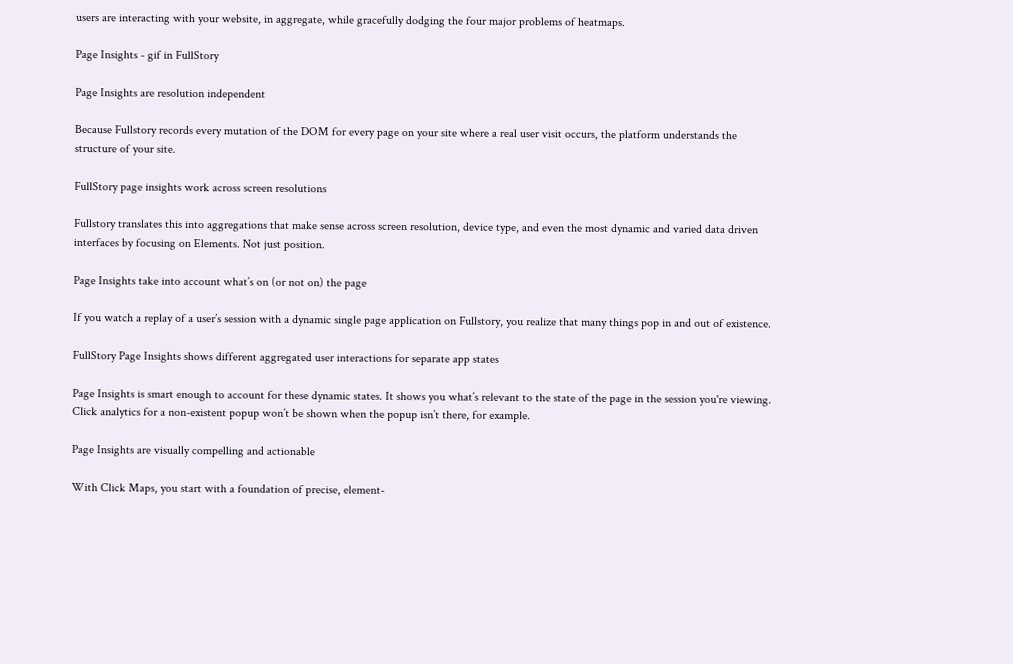users are interacting with your website, in aggregate, while gracefully dodging the four major problems of heatmaps.

Page Insights - gif in FullStory

Page Insights are resolution independent

Because Fullstory records every mutation of the DOM for every page on your site where a real user visit occurs, the platform understands the structure of your site.

FullStory page insights work across screen resolutions

Fullstory translates this into aggregations that make sense across screen resolution, device type, and even the most dynamic and varied data driven interfaces by focusing on Elements. Not just position.

Page Insights take into account what’s on (or not on) the page

If you watch a replay of a user’s session with a dynamic single page application on Fullstory, you realize that many things pop in and out of existence.

FullStory Page Insights shows different aggregated user interactions for separate app states

Page Insights is smart enough to account for these dynamic states. It shows you what’s relevant to the state of the page in the session you're viewing. Click analytics for a non-existent popup won’t be shown when the popup isn’t there, for example.

Page Insights are visually compelling and actionable

With Click Maps, you start with a foundation of precise, element-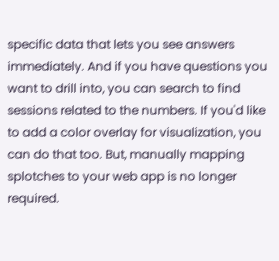specific data that lets you see answers immediately. And if you have questions you want to drill into, you can search to find sessions related to the numbers. If you'd like to add a color overlay for visualization, you can do that too. But, manually mapping splotches to your web app is no longer required.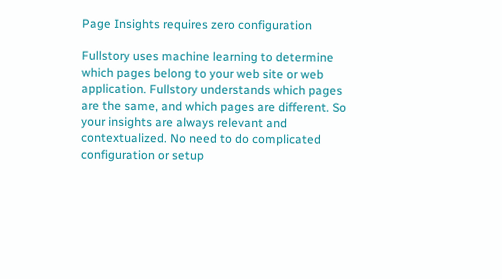Page Insights requires zero configuration

Fullstory uses machine learning to determine which pages belong to your web site or web application. Fullstory understands which pages are the same, and which pages are different. So your insights are always relevant and contextualized. No need to do complicated configuration or setup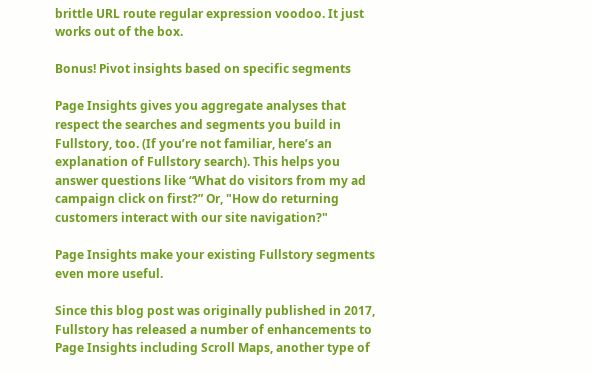brittle URL route regular expression voodoo. It just works out of the box.

Bonus! Pivot insights based on specific segments

Page Insights gives you aggregate analyses that respect the searches and segments you build in Fullstory, too. (If you’re not familiar, here’s an explanation of Fullstory search). This helps you answer questions like “What do visitors from my ad campaign click on first?” Or, "How do returning customers interact with our site navigation?"

Page Insights make your existing Fullstory segments even more useful.

Since this blog post was originally published in 2017, Fullstory has released a number of enhancements to Page Insights including Scroll Maps, another type of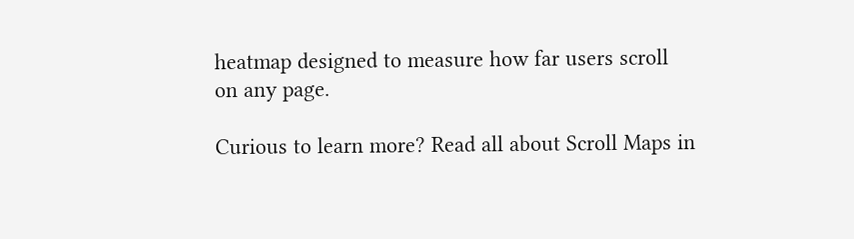heatmap designed to measure how far users scroll on any page.

Curious to learn more? Read all about Scroll Maps in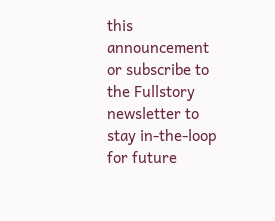this announcement or subscribe to the Fullstory newsletter to stay in-the-loop for future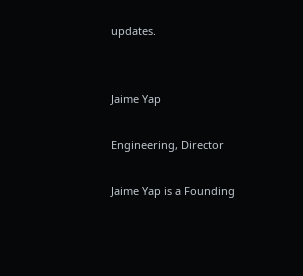updates.


Jaime Yap

Engineering, Director

Jaime Yap is a Founding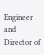Engineer and Director of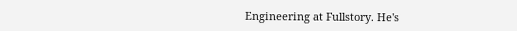Engineering at Fullstory. He's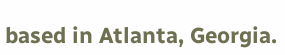based in Atlanta, Georgia.